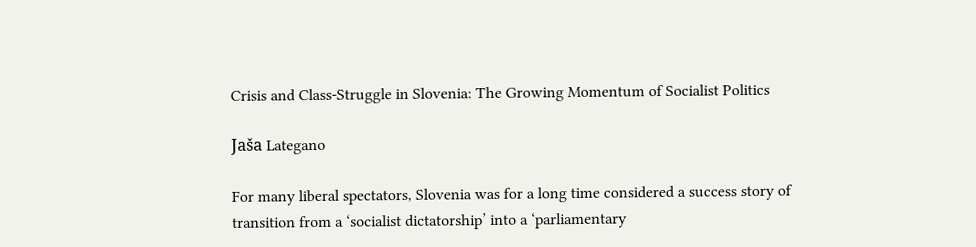Crisis and Class-Struggle in Slovenia: The Growing Momentum of Socialist Politics

Jaša Lategano

For many liberal spectators, Slovenia was for a long time considered a success story of transition from a ‘socialist dictatorship’ into a ‘parliamentary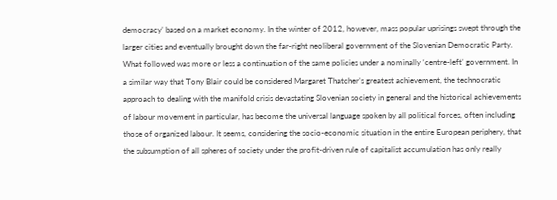democracy’ based on a market economy. In the winter of 2012, however, mass popular uprisings swept through the larger cities and eventually brought down the far-right neoliberal government of the Slovenian Democratic Party. What followed was more or less a continuation of the same policies under a nominally ‘centre-left’ government. In a similar way that Tony Blair could be considered Margaret Thatcher’s greatest achievement, the technocratic approach to dealing with the manifold crisis devastating Slovenian society in general and the historical achievements of labour movement in particular, has become the universal language spoken by all political forces, often including those of organized labour. It seems, considering the socio-economic situation in the entire European periphery, that the subsumption of all spheres of society under the profit-driven rule of capitalist accumulation has only really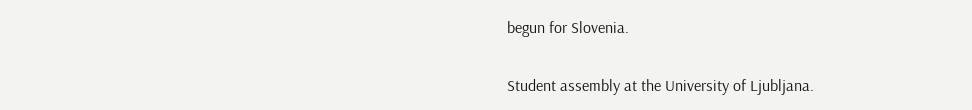begun for Slovenia.

Student assembly at the University of Ljubljana.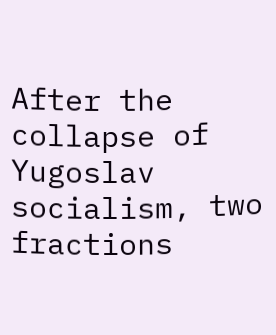After the collapse of Yugoslav socialism, two fractions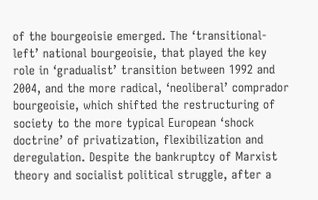of the bourgeoisie emerged. The ‘transitional-left’ national bourgeoisie, that played the key role in ‘gradualist’ transition between 1992 and 2004, and the more radical, ‘neoliberal’ comprador bourgeoisie, which shifted the restructuring of society to the more typical European ‘shock doctrine’ of privatization, flexibilization and deregulation. Despite the bankruptcy of Marxist theory and socialist political struggle, after a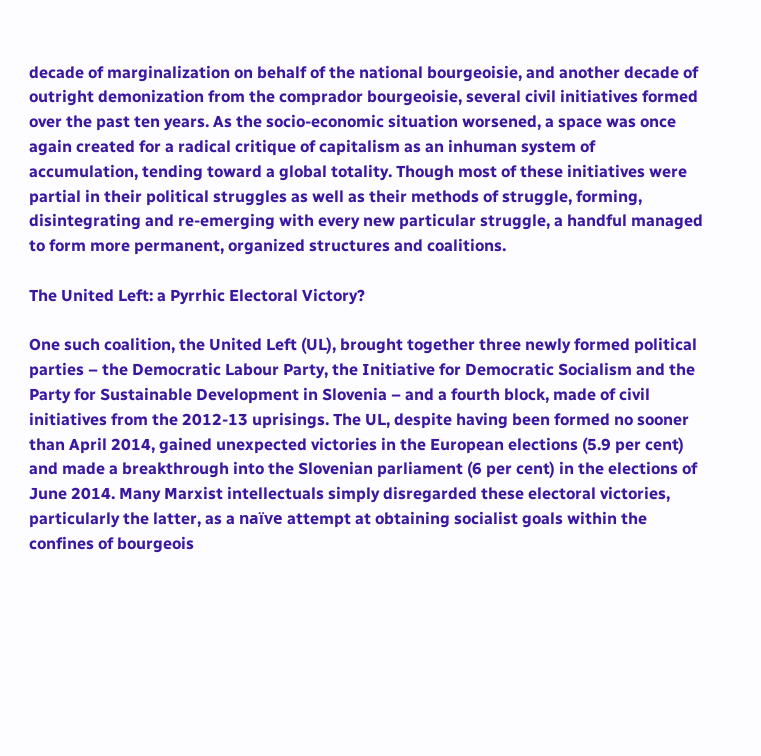decade of marginalization on behalf of the national bourgeoisie, and another decade of outright demonization from the comprador bourgeoisie, several civil initiatives formed over the past ten years. As the socio-economic situation worsened, a space was once again created for a radical critique of capitalism as an inhuman system of accumulation, tending toward a global totality. Though most of these initiatives were partial in their political struggles as well as their methods of struggle, forming, disintegrating and re-emerging with every new particular struggle, a handful managed to form more permanent, organized structures and coalitions.

The United Left: a Pyrrhic Electoral Victory?

One such coalition, the United Left (UL), brought together three newly formed political parties – the Democratic Labour Party, the Initiative for Democratic Socialism and the Party for Sustainable Development in Slovenia – and a fourth block, made of civil initiatives from the 2012-13 uprisings. The UL, despite having been formed no sooner than April 2014, gained unexpected victories in the European elections (5.9 per cent) and made a breakthrough into the Slovenian parliament (6 per cent) in the elections of June 2014. Many Marxist intellectuals simply disregarded these electoral victories, particularly the latter, as a naïve attempt at obtaining socialist goals within the confines of bourgeois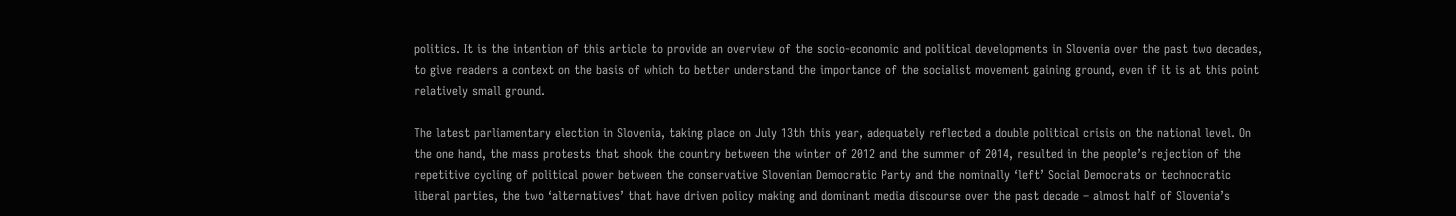politics. It is the intention of this article to provide an overview of the socio-economic and political developments in Slovenia over the past two decades, to give readers a context on the basis of which to better understand the importance of the socialist movement gaining ground, even if it is at this point relatively small ground.

The latest parliamentary election in Slovenia, taking place on July 13th this year, adequately reflected a double political crisis on the national level. On the one hand, the mass protests that shook the country between the winter of 2012 and the summer of 2014, resulted in the people’s rejection of the repetitive cycling of political power between the conservative Slovenian Democratic Party and the nominally ‘left’ Social Democrats or technocratic liberal parties, the two ‘alternatives’ that have driven policy making and dominant media discourse over the past decade – almost half of Slovenia’s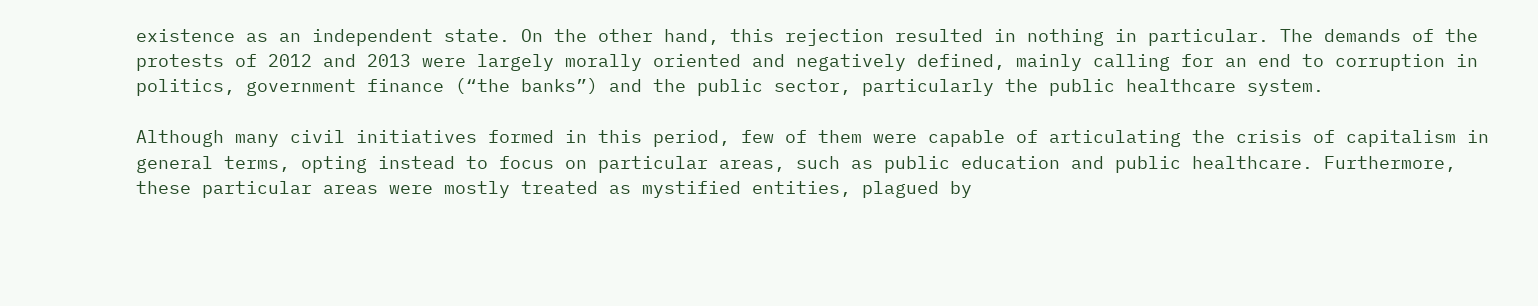existence as an independent state. On the other hand, this rejection resulted in nothing in particular. The demands of the protests of 2012 and 2013 were largely morally oriented and negatively defined, mainly calling for an end to corruption in politics, government finance (“the banks”) and the public sector, particularly the public healthcare system.

Although many civil initiatives formed in this period, few of them were capable of articulating the crisis of capitalism in general terms, opting instead to focus on particular areas, such as public education and public healthcare. Furthermore, these particular areas were mostly treated as mystified entities, plagued by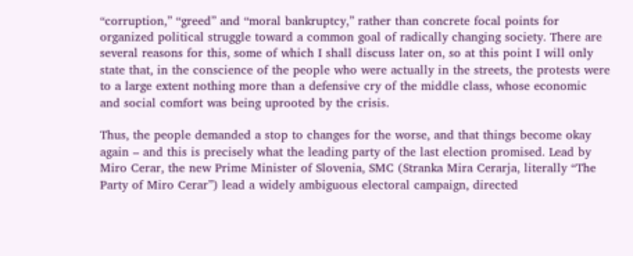“corruption,” “greed” and “moral bankruptcy,” rather than concrete focal points for organized political struggle toward a common goal of radically changing society. There are several reasons for this, some of which I shall discuss later on, so at this point I will only state that, in the conscience of the people who were actually in the streets, the protests were to a large extent nothing more than a defensive cry of the middle class, whose economic and social comfort was being uprooted by the crisis.

Thus, the people demanded a stop to changes for the worse, and that things become okay again – and this is precisely what the leading party of the last election promised. Lead by Miro Cerar, the new Prime Minister of Slovenia, SMC (Stranka Mira Cerarja, literally “The Party of Miro Cerar”) lead a widely ambiguous electoral campaign, directed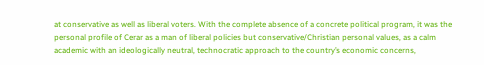at conservative as well as liberal voters. With the complete absence of a concrete political program, it was the personal profile of Cerar as a man of liberal policies but conservative/Christian personal values, as a calm academic with an ideologically neutral, technocratic approach to the country’s economic concerns,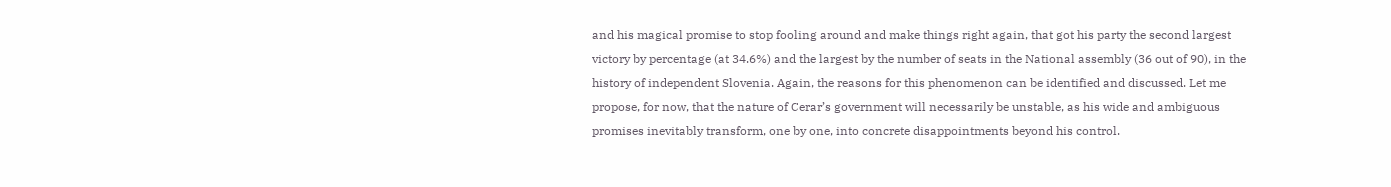and his magical promise to stop fooling around and make things right again, that got his party the second largest victory by percentage (at 34.6%) and the largest by the number of seats in the National assembly (36 out of 90), in the history of independent Slovenia. Again, the reasons for this phenomenon can be identified and discussed. Let me propose, for now, that the nature of Cerar’s government will necessarily be unstable, as his wide and ambiguous promises inevitably transform, one by one, into concrete disappointments beyond his control.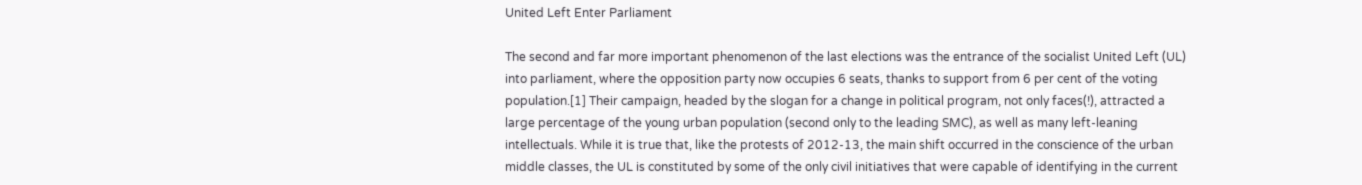United Left Enter Parliament

The second and far more important phenomenon of the last elections was the entrance of the socialist United Left (UL) into parliament, where the opposition party now occupies 6 seats, thanks to support from 6 per cent of the voting population.[1] Their campaign, headed by the slogan for a change in political program, not only faces(!), attracted a large percentage of the young urban population (second only to the leading SMC), as well as many left-leaning intellectuals. While it is true that, like the protests of 2012-13, the main shift occurred in the conscience of the urban middle classes, the UL is constituted by some of the only civil initiatives that were capable of identifying in the current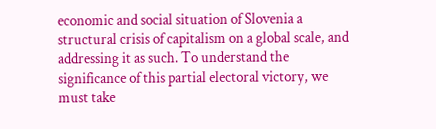economic and social situation of Slovenia a structural crisis of capitalism on a global scale, and addressing it as such. To understand the significance of this partial electoral victory, we must take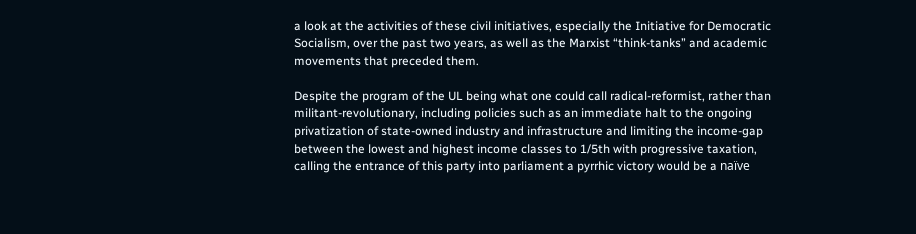a look at the activities of these civil initiatives, especially the Initiative for Democratic Socialism, over the past two years, as well as the Marxist “think-tanks” and academic movements that preceded them.

Despite the program of the UL being what one could call radical-reformist, rather than militant-revolutionary, including policies such as an immediate halt to the ongoing privatization of state-owned industry and infrastructure and limiting the income-gap between the lowest and highest income classes to 1/5th with progressive taxation, calling the entrance of this party into parliament a pyrrhic victory would be a naïve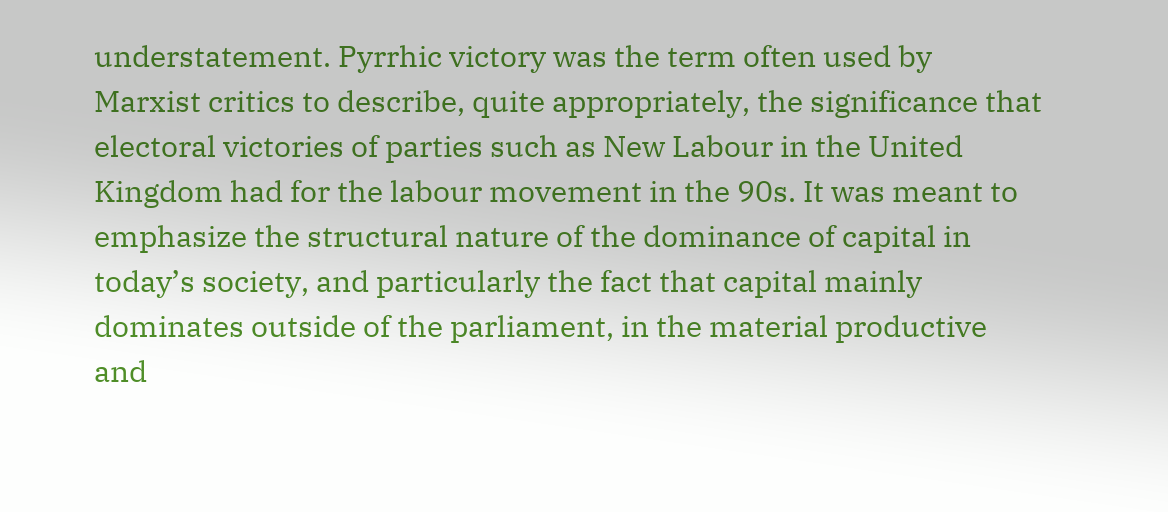understatement. Pyrrhic victory was the term often used by Marxist critics to describe, quite appropriately, the significance that electoral victories of parties such as New Labour in the United Kingdom had for the labour movement in the 90s. It was meant to emphasize the structural nature of the dominance of capital in today’s society, and particularly the fact that capital mainly dominates outside of the parliament, in the material productive and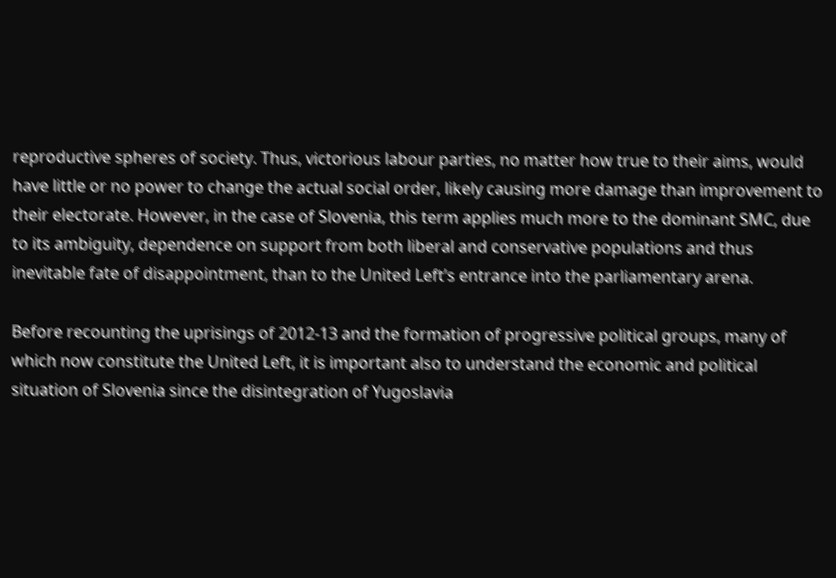reproductive spheres of society. Thus, victorious labour parties, no matter how true to their aims, would have little or no power to change the actual social order, likely causing more damage than improvement to their electorate. However, in the case of Slovenia, this term applies much more to the dominant SMC, due to its ambiguity, dependence on support from both liberal and conservative populations and thus inevitable fate of disappointment, than to the United Left’s entrance into the parliamentary arena.

Before recounting the uprisings of 2012-13 and the formation of progressive political groups, many of which now constitute the United Left, it is important also to understand the economic and political situation of Slovenia since the disintegration of Yugoslavia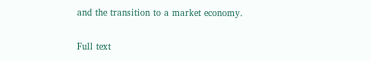and the transition to a market economy.

Full text